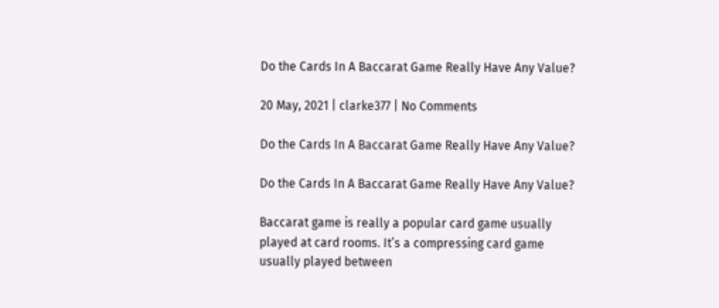Do the Cards In A Baccarat Game Really Have Any Value?

20 May, 2021 | clarke377 | No Comments

Do the Cards In A Baccarat Game Really Have Any Value?

Do the Cards In A Baccarat Game Really Have Any Value?

Baccarat game is really a popular card game usually played at card rooms. It’s a compressing card game usually played between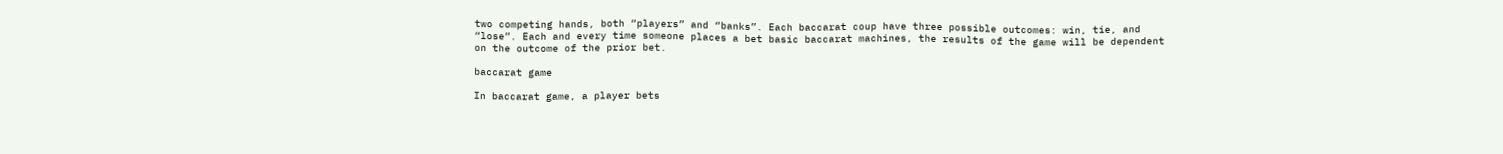two competing hands, both “players” and “banks”. Each baccarat coup have three possible outcomes: win, tie, and “lose”. Each and every time someone places a bet basic baccarat machines, the results of the game will be dependent on the outcome of the prior bet.

baccarat game

In baccarat game, a player bets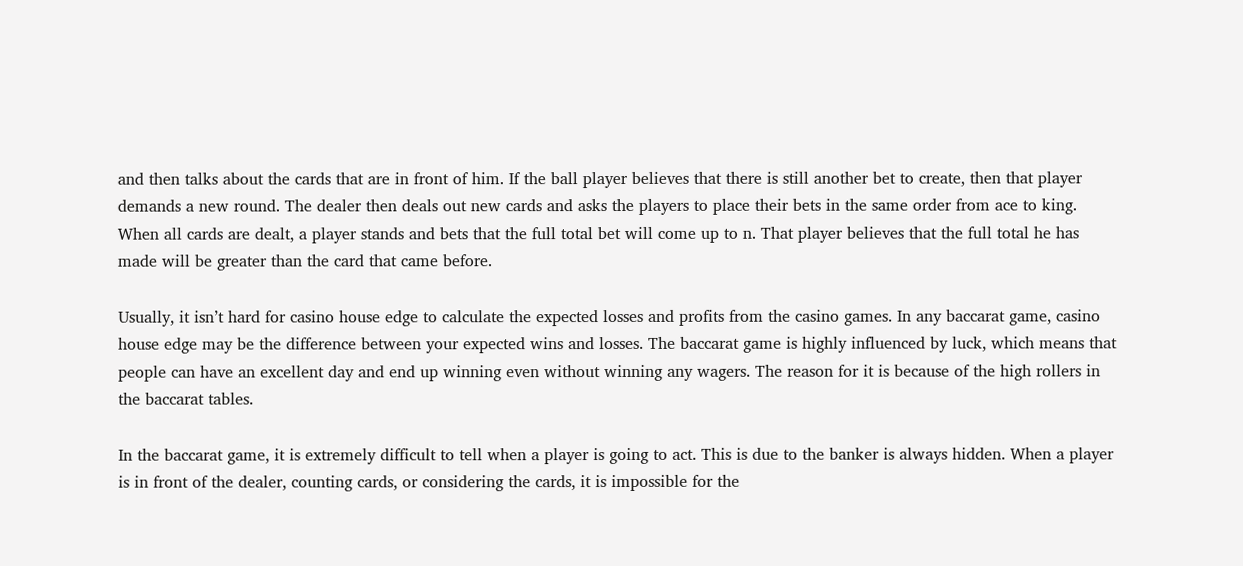and then talks about the cards that are in front of him. If the ball player believes that there is still another bet to create, then that player demands a new round. The dealer then deals out new cards and asks the players to place their bets in the same order from ace to king. When all cards are dealt, a player stands and bets that the full total bet will come up to n. That player believes that the full total he has made will be greater than the card that came before.

Usually, it isn’t hard for casino house edge to calculate the expected losses and profits from the casino games. In any baccarat game, casino house edge may be the difference between your expected wins and losses. The baccarat game is highly influenced by luck, which means that people can have an excellent day and end up winning even without winning any wagers. The reason for it is because of the high rollers in the baccarat tables.

In the baccarat game, it is extremely difficult to tell when a player is going to act. This is due to the banker is always hidden. When a player is in front of the dealer, counting cards, or considering the cards, it is impossible for the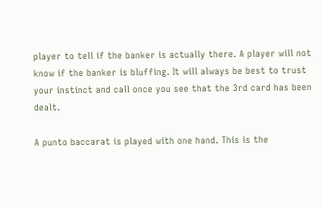player to tell if the banker is actually there. A player will not know if the banker is bluffing. It will always be best to trust your instinct and call once you see that the 3rd card has been dealt.

A punto baccarat is played with one hand. This is the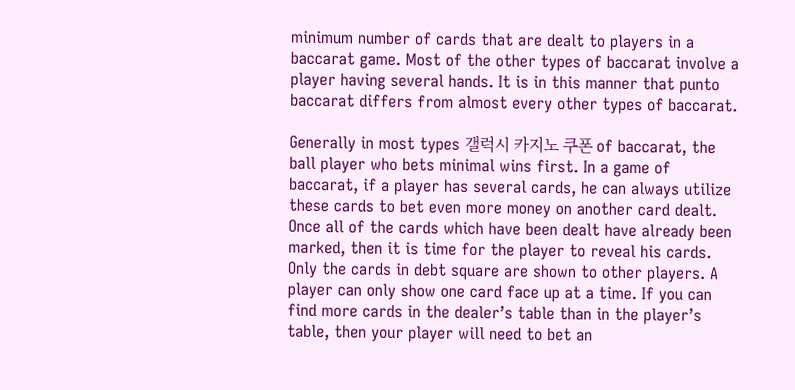minimum number of cards that are dealt to players in a baccarat game. Most of the other types of baccarat involve a player having several hands. It is in this manner that punto baccarat differs from almost every other types of baccarat.

Generally in most types 갤럭시 카지노 쿠폰 of baccarat, the ball player who bets minimal wins first. In a game of baccarat, if a player has several cards, he can always utilize these cards to bet even more money on another card dealt. Once all of the cards which have been dealt have already been marked, then it is time for the player to reveal his cards. Only the cards in debt square are shown to other players. A player can only show one card face up at a time. If you can find more cards in the dealer’s table than in the player’s table, then your player will need to bet an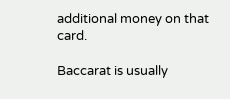additional money on that card.

Baccarat is usually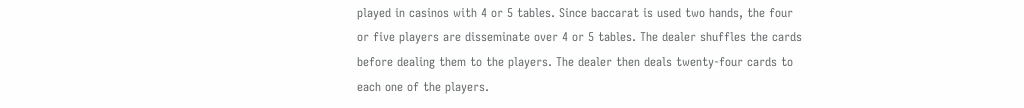played in casinos with 4 or 5 tables. Since baccarat is used two hands, the four or five players are disseminate over 4 or 5 tables. The dealer shuffles the cards before dealing them to the players. The dealer then deals twenty-four cards to each one of the players.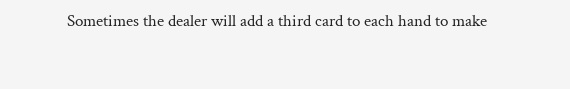Sometimes the dealer will add a third card to each hand to make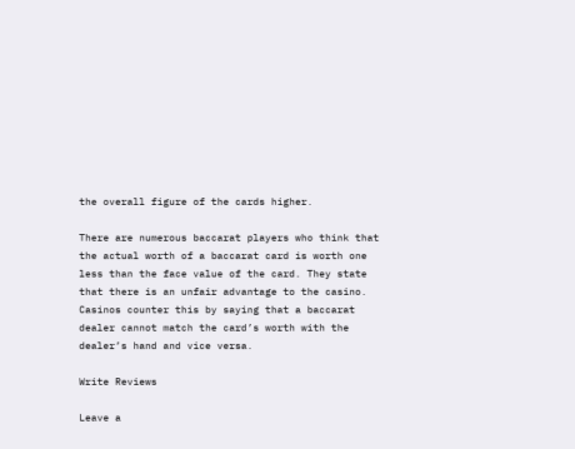the overall figure of the cards higher.

There are numerous baccarat players who think that the actual worth of a baccarat card is worth one less than the face value of the card. They state that there is an unfair advantage to the casino. Casinos counter this by saying that a baccarat dealer cannot match the card’s worth with the dealer’s hand and vice versa.

Write Reviews

Leave a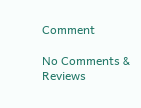Comment

No Comments & Reviews